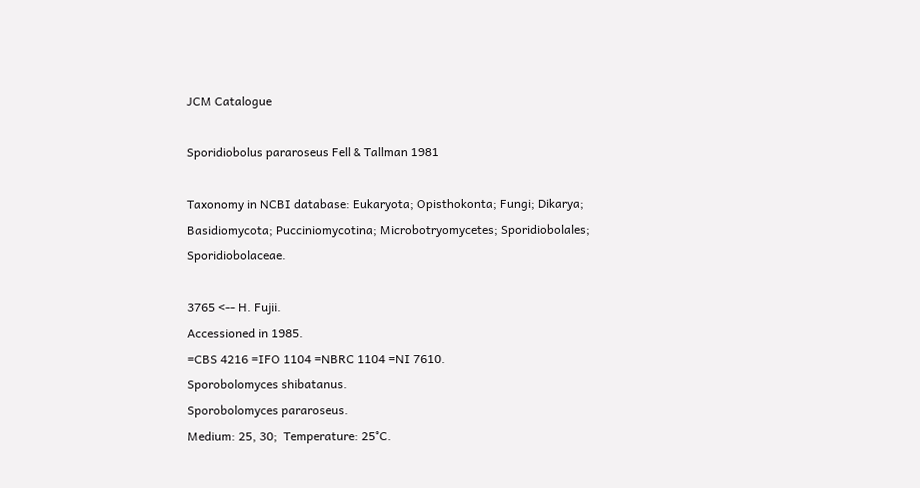JCM Catalogue

Sporidiobolus pararoseus Fell & Tallman 1981

Taxonomy in NCBI database: Eukaryota; Opisthokonta; Fungi; Dikarya; Basidiomycota; Pucciniomycotina; Microbotryomycetes; Sporidiobolales; Sporidiobolaceae.

3765 <-- H. Fujii.
Accessioned in 1985.
=CBS 4216 =IFO 1104 =NBRC 1104 =NI 7610.
Sporobolomyces shibatanus.
Sporobolomyces pararoseus.
Medium: 25, 30;  Temperature: 25°C.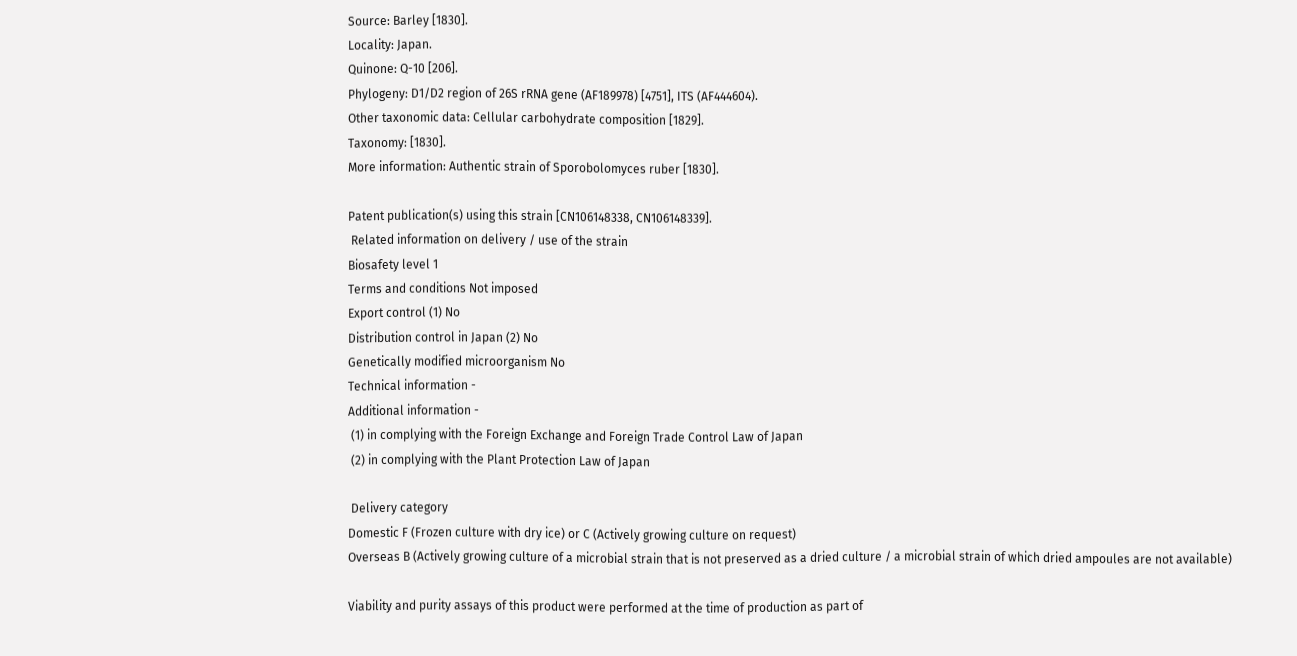Source: Barley [1830].
Locality: Japan.
Quinone: Q-10 [206].
Phylogeny: D1/D2 region of 26S rRNA gene (AF189978) [4751], ITS (AF444604).
Other taxonomic data: Cellular carbohydrate composition [1829].
Taxonomy: [1830].
More information: Authentic strain of Sporobolomyces ruber [1830].

Patent publication(s) using this strain [CN106148338, CN106148339].
 Related information on delivery / use of the strain
Biosafety level 1
Terms and conditions Not imposed
Export control (1) No
Distribution control in Japan (2) No
Genetically modified microorganism No
Technical information -
Additional information -
 (1) in complying with the Foreign Exchange and Foreign Trade Control Law of Japan
 (2) in complying with the Plant Protection Law of Japan

 Delivery category
Domestic F (Frozen culture with dry ice) or C (Actively growing culture on request)
Overseas B (Actively growing culture of a microbial strain that is not preserved as a dried culture / a microbial strain of which dried ampoules are not available)

Viability and purity assays of this product were performed at the time of production as part of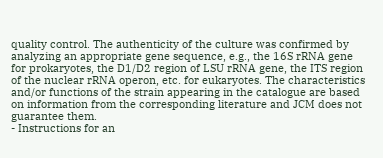quality control. The authenticity of the culture was confirmed by analyzing an appropriate gene sequence, e.g., the 16S rRNA gene for prokaryotes, the D1/D2 region of LSU rRNA gene, the ITS region of the nuclear rRNA operon, etc. for eukaryotes. The characteristics and/or functions of the strain appearing in the catalogue are based on information from the corresponding literature and JCM does not guarantee them.
- Instructions for an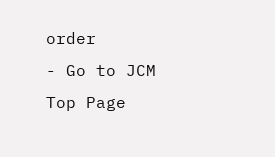order
- Go to JCM Top Page